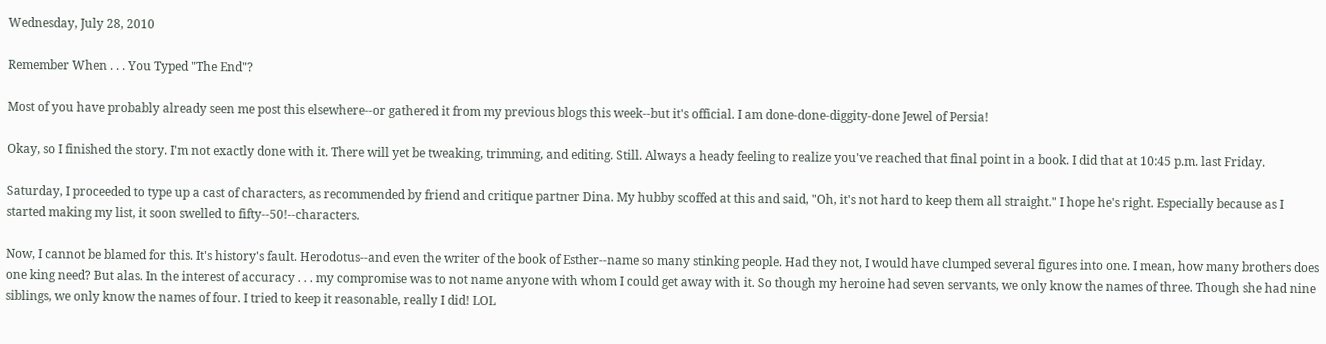Wednesday, July 28, 2010

Remember When . . . You Typed "The End"?

Most of you have probably already seen me post this elsewhere--or gathered it from my previous blogs this week--but it's official. I am done-done-diggity-done Jewel of Persia!

Okay, so I finished the story. I'm not exactly done with it. There will yet be tweaking, trimming, and editing. Still. Always a heady feeling to realize you've reached that final point in a book. I did that at 10:45 p.m. last Friday.

Saturday, I proceeded to type up a cast of characters, as recommended by friend and critique partner Dina. My hubby scoffed at this and said, "Oh, it's not hard to keep them all straight." I hope he's right. Especially because as I started making my list, it soon swelled to fifty--50!--characters.

Now, I cannot be blamed for this. It's history's fault. Herodotus--and even the writer of the book of Esther--name so many stinking people. Had they not, I would have clumped several figures into one. I mean, how many brothers does one king need? But alas. In the interest of accuracy . . . my compromise was to not name anyone with whom I could get away with it. So though my heroine had seven servants, we only know the names of three. Though she had nine siblings, we only know the names of four. I tried to keep it reasonable, really I did! LOL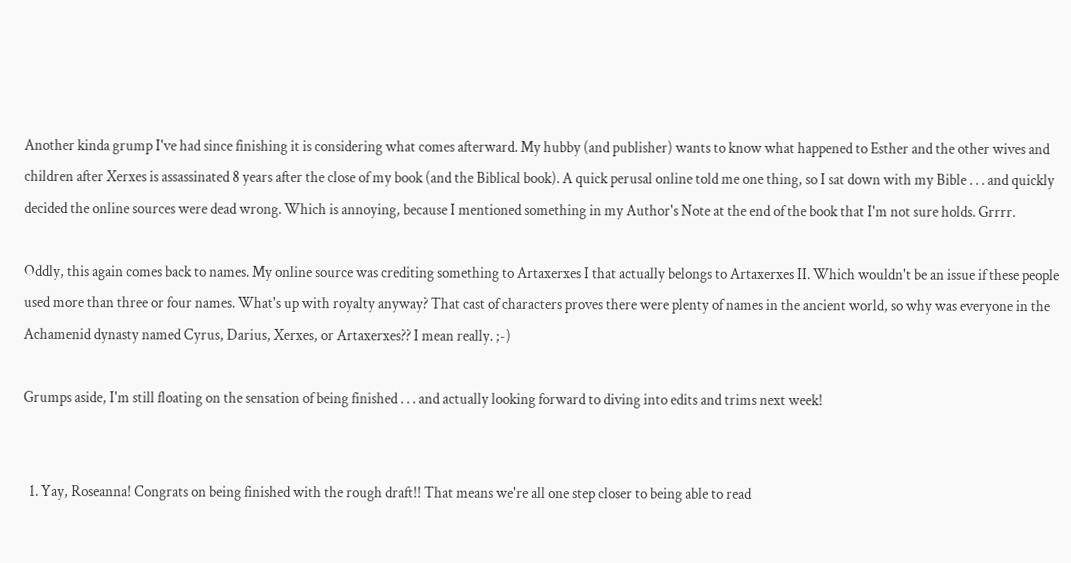Another kinda grump I've had since finishing it is considering what comes afterward. My hubby (and publisher) wants to know what happened to Esther and the other wives and children after Xerxes is assassinated 8 years after the close of my book (and the Biblical book). A quick perusal online told me one thing, so I sat down with my Bible . . . and quickly decided the online sources were dead wrong. Which is annoying, because I mentioned something in my Author's Note at the end of the book that I'm not sure holds. Grrrr.

Oddly, this again comes back to names. My online source was crediting something to Artaxerxes I that actually belongs to Artaxerxes II. Which wouldn't be an issue if these people used more than three or four names. What's up with royalty anyway? That cast of characters proves there were plenty of names in the ancient world, so why was everyone in the Achamenid dynasty named Cyrus, Darius, Xerxes, or Artaxerxes?? I mean really. ;-)

Grumps aside, I'm still floating on the sensation of being finished . . . and actually looking forward to diving into edits and trims next week!


  1. Yay, Roseanna! Congrats on being finished with the rough draft!! That means we're all one step closer to being able to read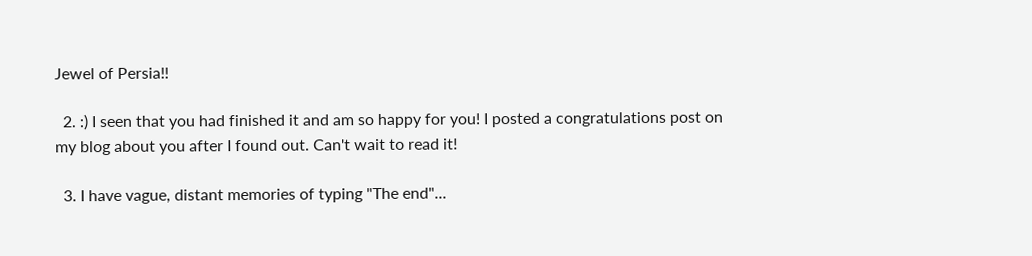Jewel of Persia!!

  2. :) I seen that you had finished it and am so happy for you! I posted a congratulations post on my blog about you after I found out. Can't wait to read it!

  3. I have vague, distant memories of typing "The end"...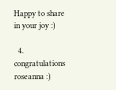Happy to share in your joy :)

  4. congratulations roseanna :)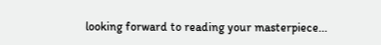looking forward to reading your masterpiece...